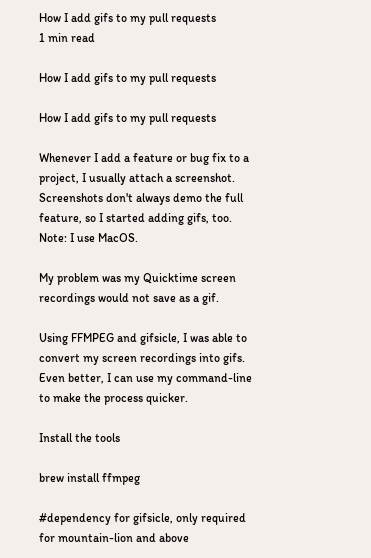How I add gifs to my pull requests
1 min read

How I add gifs to my pull requests

How I add gifs to my pull requests

Whenever I add a feature or bug fix to a project, I usually attach a screenshot. Screenshots don't always demo the full feature, so I started adding gifs, too.
Note: I use MacOS.

My problem was my Quicktime screen recordings would not save as a gif.

Using FFMPEG and gifsicle, I was able to convert my screen recordings into gifs. Even better, I can use my command-line to make the process quicker.

Install the tools

brew install ffmpeg

#dependency for gifsicle, only required for mountain-lion and above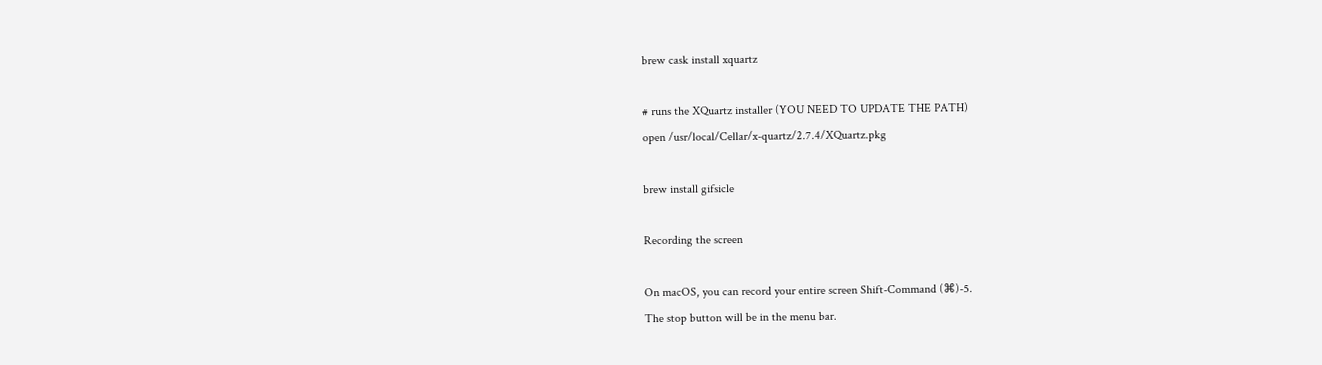brew cask install xquartz

# runs the XQuartz installer (YOU NEED TO UPDATE THE PATH)
open /usr/local/Cellar/x-quartz/2.7.4/XQuartz.pkg

brew install gifsicle

Recording the screen

On macOS, you can record your entire screen Shift-Command (⌘)-5.
The stop button will be in the menu bar.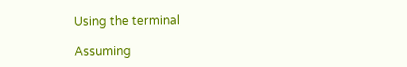Using the terminal

Assuming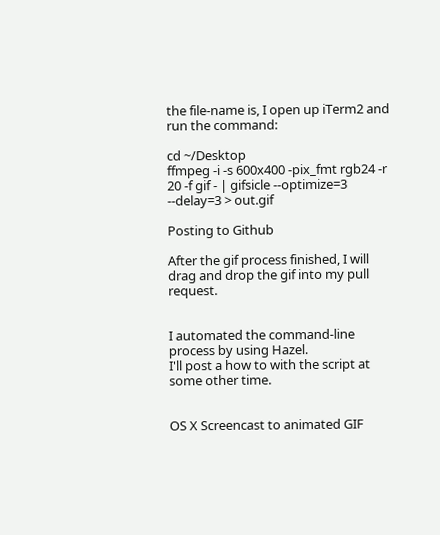the file-name is, I open up iTerm2 and run the command:

cd ~/Desktop
ffmpeg -i -s 600x400 -pix_fmt rgb24 -r 20 -f gif - | gifsicle --optimize=3 --delay=3 > out.gif

Posting to Github

After the gif process finished, I will drag and drop the gif into my pull request.


I automated the command-line process by using Hazel.
I'll post a how to with the script at some other time.


OS X Screencast to animated GIF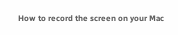How to record the screen on your Mac